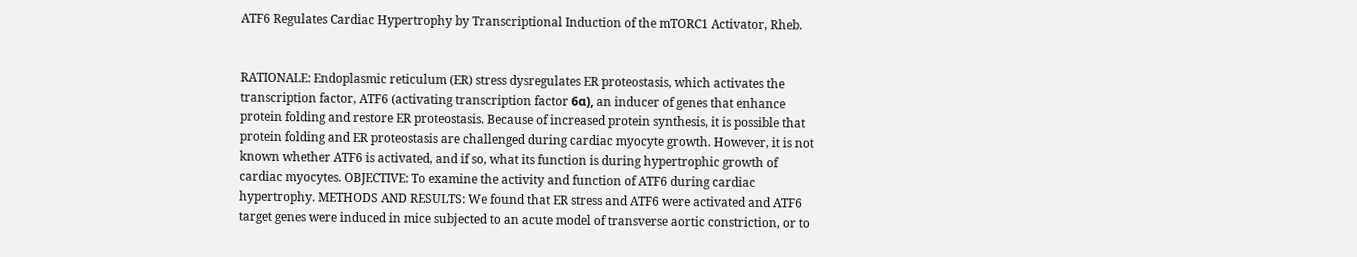ATF6 Regulates Cardiac Hypertrophy by Transcriptional Induction of the mTORC1 Activator, Rheb.


RATIONALE: Endoplasmic reticulum (ER) stress dysregulates ER proteostasis, which activates the transcription factor, ATF6 (activating transcription factor 6α), an inducer of genes that enhance protein folding and restore ER proteostasis. Because of increased protein synthesis, it is possible that protein folding and ER proteostasis are challenged during cardiac myocyte growth. However, it is not known whether ATF6 is activated, and if so, what its function is during hypertrophic growth of cardiac myocytes. OBJECTIVE: To examine the activity and function of ATF6 during cardiac hypertrophy. METHODS AND RESULTS: We found that ER stress and ATF6 were activated and ATF6 target genes were induced in mice subjected to an acute model of transverse aortic constriction, or to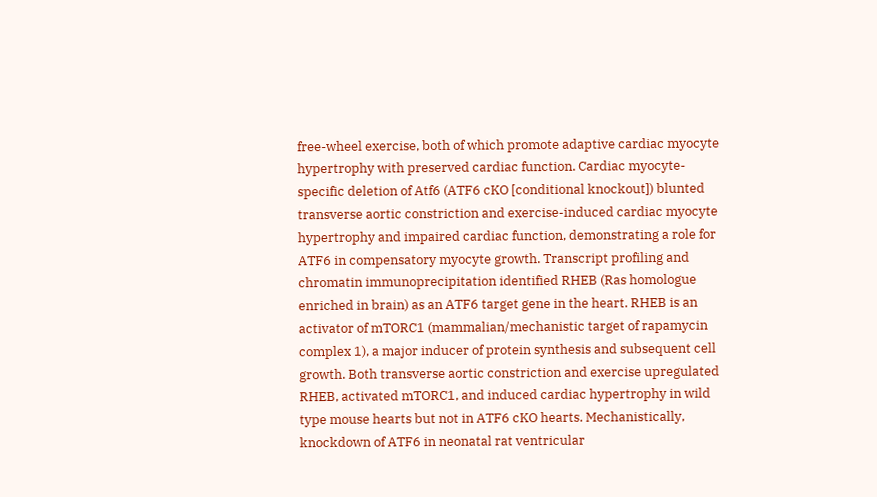free-wheel exercise, both of which promote adaptive cardiac myocyte hypertrophy with preserved cardiac function. Cardiac myocyte-specific deletion of Atf6 (ATF6 cKO [conditional knockout]) blunted transverse aortic constriction and exercise-induced cardiac myocyte hypertrophy and impaired cardiac function, demonstrating a role for ATF6 in compensatory myocyte growth. Transcript profiling and chromatin immunoprecipitation identified RHEB (Ras homologue enriched in brain) as an ATF6 target gene in the heart. RHEB is an activator of mTORC1 (mammalian/mechanistic target of rapamycin complex 1), a major inducer of protein synthesis and subsequent cell growth. Both transverse aortic constriction and exercise upregulated RHEB, activated mTORC1, and induced cardiac hypertrophy in wild type mouse hearts but not in ATF6 cKO hearts. Mechanistically, knockdown of ATF6 in neonatal rat ventricular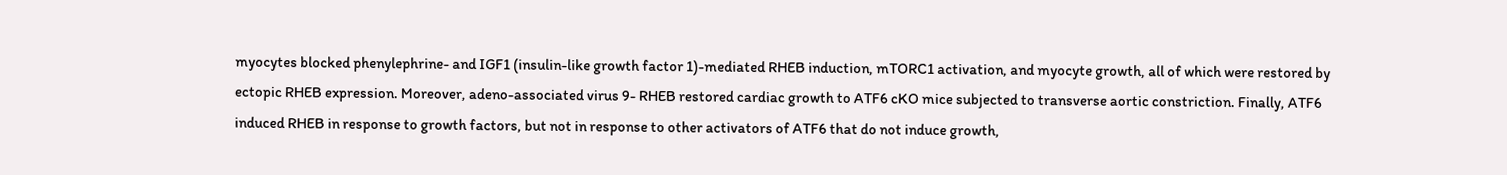myocytes blocked phenylephrine- and IGF1 (insulin-like growth factor 1)-mediated RHEB induction, mTORC1 activation, and myocyte growth, all of which were restored by ectopic RHEB expression. Moreover, adeno-associated virus 9- RHEB restored cardiac growth to ATF6 cKO mice subjected to transverse aortic constriction. Finally, ATF6 induced RHEB in response to growth factors, but not in response to other activators of ATF6 that do not induce growth,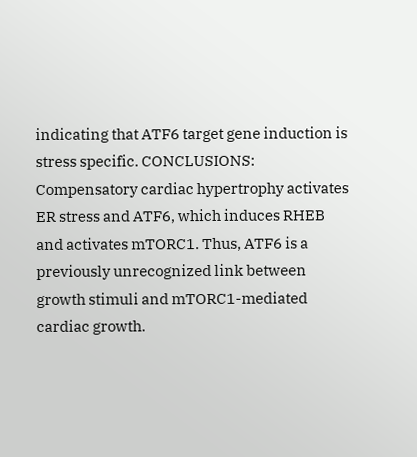indicating that ATF6 target gene induction is stress specific. CONCLUSIONS: Compensatory cardiac hypertrophy activates ER stress and ATF6, which induces RHEB and activates mTORC1. Thus, ATF6 is a previously unrecognized link between growth stimuli and mTORC1-mediated cardiac growth.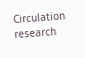Circulation research